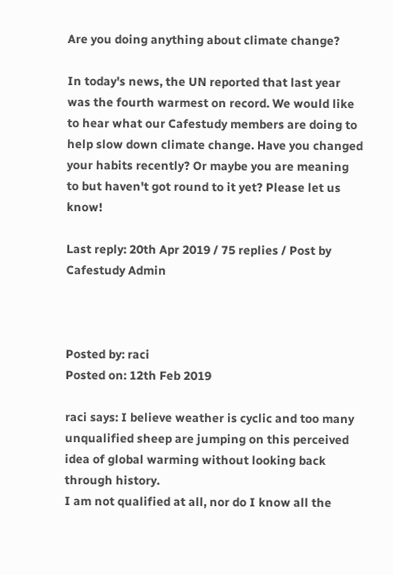Are you doing anything about climate change?

In today's news, the UN reported that last year was the fourth warmest on record. We would like to hear what our Cafestudy members are doing to help slow down climate change. Have you changed your habits recently? Or maybe you are meaning to but haven't got round to it yet? Please let us know!

Last reply: 20th Apr 2019 / 75 replies / Post by Cafestudy Admin



Posted by: raci
Posted on: 12th Feb 2019

raci says: I believe weather is cyclic and too many unqualified sheep are jumping on this perceived idea of global warming without looking back through history.
I am not qualified at all, nor do I know all the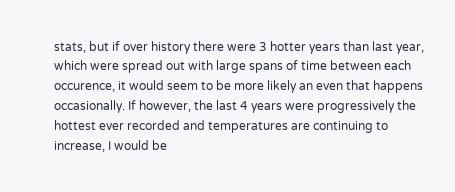stats, but if over history there were 3 hotter years than last year, which were spread out with large spans of time between each occurence, it would seem to be more likely an even that happens occasionally. If however, the last 4 years were progressively the hottest ever recorded and temperatures are continuing to increase, I would be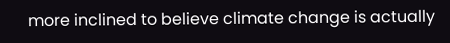more inclined to believe climate change is actually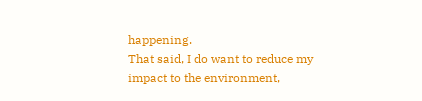happening.
That said, I do want to reduce my impact to the environment,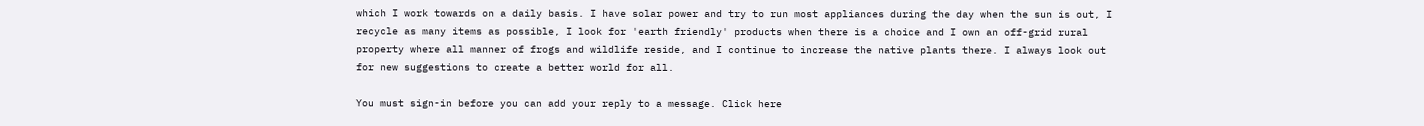which I work towards on a daily basis. I have solar power and try to run most appliances during the day when the sun is out, I recycle as many items as possible, I look for 'earth friendly' products when there is a choice and I own an off-grid rural property where all manner of frogs and wildlife reside, and I continue to increase the native plants there. I always look out for new suggestions to create a better world for all.

You must sign-in before you can add your reply to a message. Click here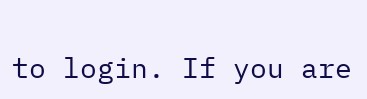to login. If you are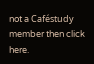not a Caféstudy member then click here.